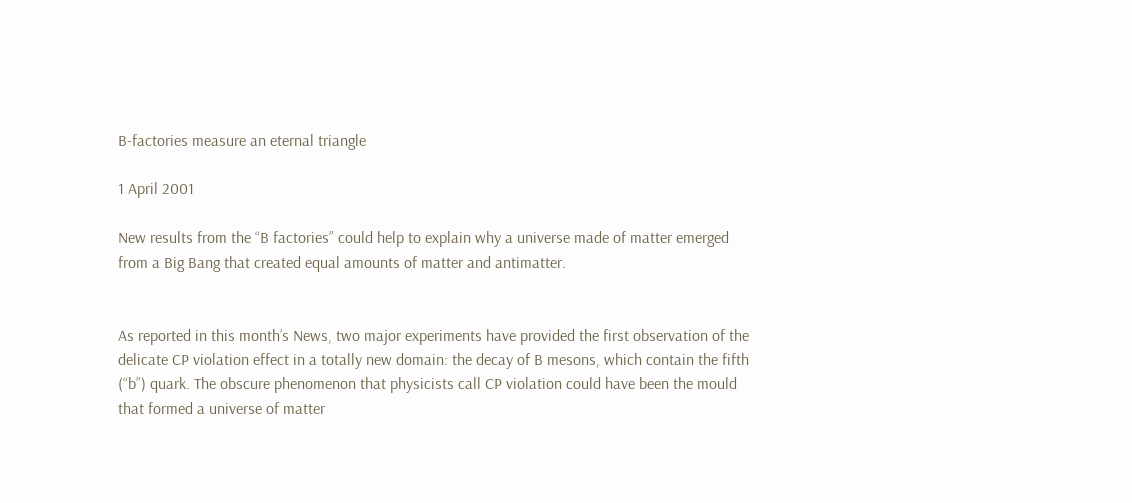B-factories measure an eternal triangle

1 April 2001

New results from the “B factories” could help to explain why a universe made of matter emerged from a Big Bang that created equal amounts of matter and antimatter.


As reported in this month’s News, two major experiments have provided the first observation of the delicate CP violation effect in a totally new domain: the decay of B mesons, which contain the fifth (“b”) quark. The obscure phenomenon that physicists call CP violation could have been the mould that formed a universe of matter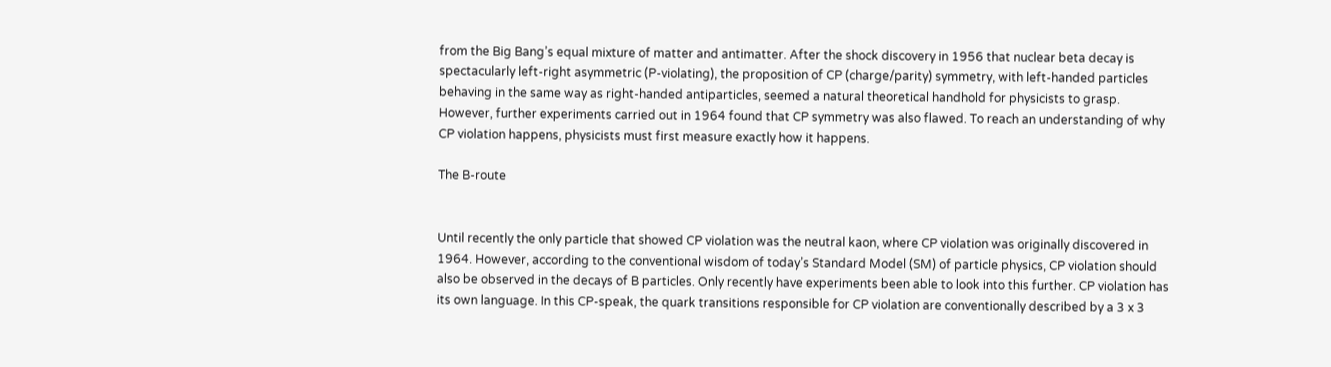from the Big Bang’s equal mixture of matter and antimatter. After the shock discovery in 1956 that nuclear beta decay is spectacularly left-right asymmetric (P-violating), the proposition of CP (charge/parity) symmetry, with left-handed particles behaving in the same way as right-handed antiparticles, seemed a natural theoretical handhold for physicists to grasp. However, further experiments carried out in 1964 found that CP symmetry was also flawed. To reach an understanding of why CP violation happens, physicists must first measure exactly how it happens.

The B-route


Until recently the only particle that showed CP violation was the neutral kaon, where CP violation was originally discovered in 1964. However, according to the conventional wisdom of today’s Standard Model (SM) of particle physics, CP violation should also be observed in the decays of B particles. Only recently have experiments been able to look into this further. CP violation has its own language. In this CP-speak, the quark transitions responsible for CP violation are conventionally described by a 3 x 3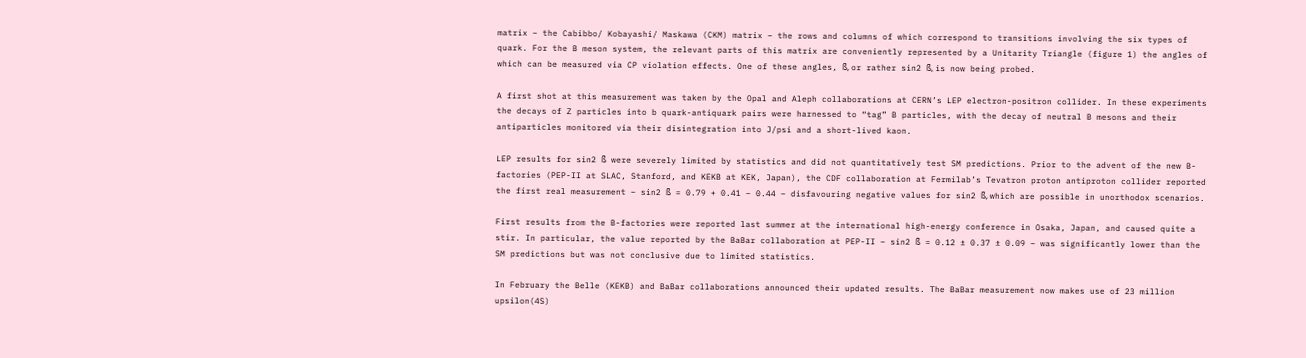matrix – the Cabibbo/ Kobayashi/ Maskawa (CKM) matrix – the rows and columns of which correspond to transitions involving the six types of quark. For the B meson system, the relevant parts of this matrix are conveniently represented by a Unitarity Triangle (figure 1) the angles of which can be measured via CP violation effects. One of these angles, ß, or rather sin2 ß, is now being probed.

A first shot at this measurement was taken by the Opal and Aleph collaborations at CERN’s LEP electron-positron collider. In these experiments the decays of Z particles into b quark-antiquark pairs were harnessed to “tag” B particles, with the decay of neutral B mesons and their antiparticles monitored via their disintegration into J/psi and a short-lived kaon.

LEP results for sin2 ß were severely limited by statistics and did not quantitatively test SM predictions. Prior to the advent of the new B-factories (PEP-II at SLAC, Stanford, and KEKB at KEK, Japan), the CDF collaboration at Fermilab’s Tevatron proton antiproton collider reported the first real measurement – sin2 ß = 0.79 + 0.41 – 0.44 – disfavouring negative values for sin2 ß, which are possible in unorthodox scenarios.

First results from the B-factories were reported last summer at the international high-energy conference in Osaka, Japan, and caused quite a stir. In particular, the value reported by the BaBar collaboration at PEP-II – sin2 ß = 0.12 ± 0.37 ± 0.09 – was significantly lower than the SM predictions but was not conclusive due to limited statistics.

In February the Belle (KEKB) and BaBar collaborations announced their updated results. The BaBar measurement now makes use of 23 million upsilon(4S)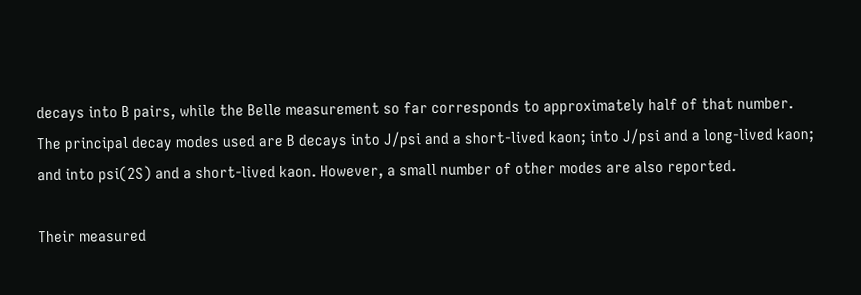decays into B pairs, while the Belle measurement so far corresponds to approximately half of that number. The principal decay modes used are B decays into J/psi and a short-lived kaon; into J/psi and a long-lived kaon; and into psi(2S) and a short-lived kaon. However, a small number of other modes are also reported.

Their measured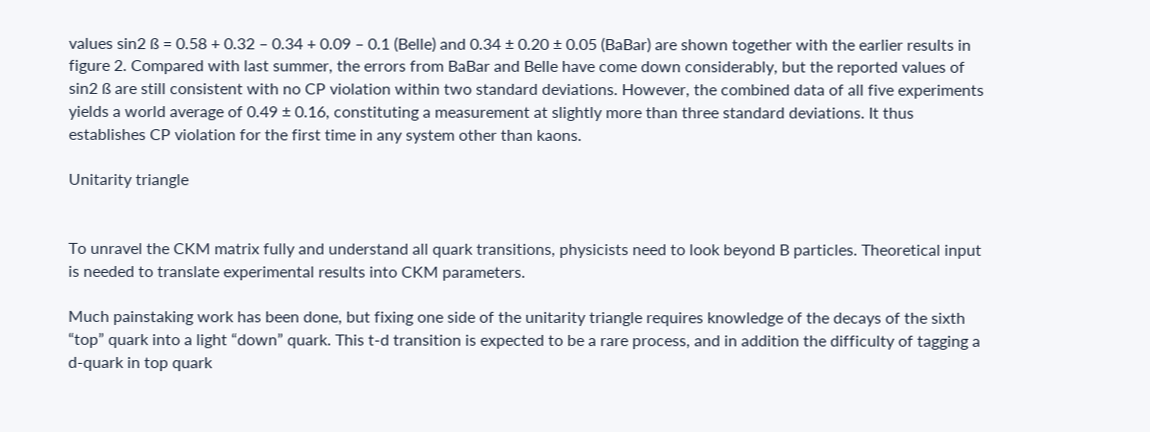values sin2 ß = 0.58 + 0.32 – 0.34 + 0.09 – 0.1 (Belle) and 0.34 ± 0.20 ± 0.05 (BaBar) are shown together with the earlier results in figure 2. Compared with last summer, the errors from BaBar and Belle have come down considerably, but the reported values of sin2 ß are still consistent with no CP violation within two standard deviations. However, the combined data of all five experiments yields a world average of 0.49 ± 0.16, constituting a measurement at slightly more than three standard deviations. It thus establishes CP violation for the first time in any system other than kaons.

Unitarity triangle


To unravel the CKM matrix fully and understand all quark transitions, physicists need to look beyond B particles. Theoretical input is needed to translate experimental results into CKM parameters.

Much painstaking work has been done, but fixing one side of the unitarity triangle requires knowledge of the decays of the sixth “top” quark into a light “down” quark. This t-d transition is expected to be a rare process, and in addition the difficulty of tagging a d-quark in top quark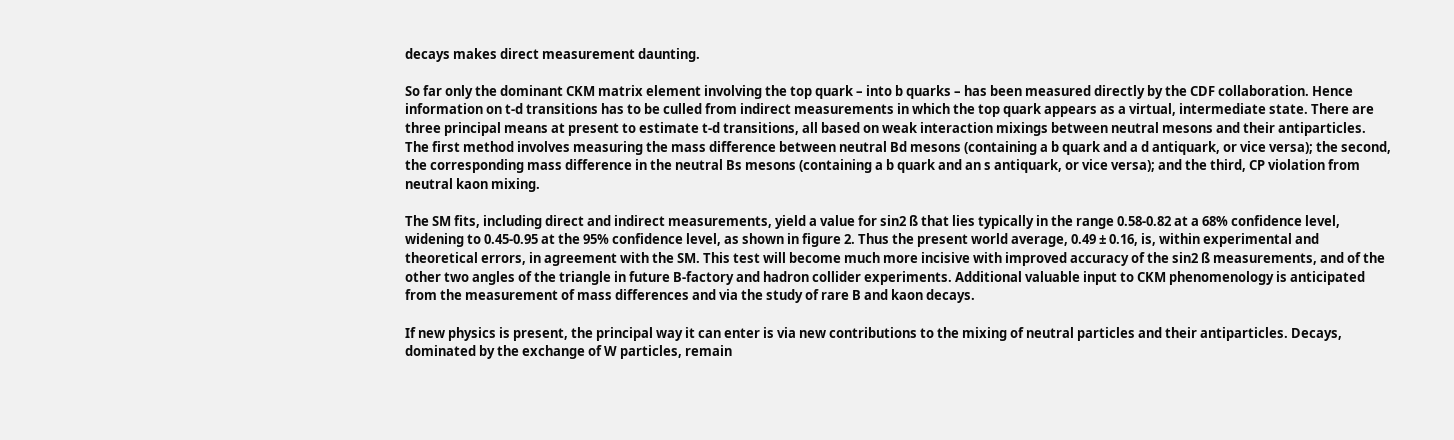decays makes direct measurement daunting.

So far only the dominant CKM matrix element involving the top quark – into b quarks – has been measured directly by the CDF collaboration. Hence information on t-d transitions has to be culled from indirect measurements in which the top quark appears as a virtual, intermediate state. There are three principal means at present to estimate t-d transitions, all based on weak interaction mixings between neutral mesons and their antiparticles. The first method involves measuring the mass difference between neutral Bd mesons (containing a b quark and a d antiquark, or vice versa); the second, the corresponding mass difference in the neutral Bs mesons (containing a b quark and an s antiquark, or vice versa); and the third, CP violation from neutral kaon mixing.

The SM fits, including direct and indirect measurements, yield a value for sin2 ß that lies typically in the range 0.58-0.82 at a 68% confidence level, widening to 0.45-0.95 at the 95% confidence level, as shown in figure 2. Thus the present world average, 0.49 ± 0.16, is, within experimental and theoretical errors, in agreement with the SM. This test will become much more incisive with improved accuracy of the sin2 ß measurements, and of the other two angles of the triangle in future B-factory and hadron collider experiments. Additional valuable input to CKM phenomenology is anticipated from the measurement of mass differences and via the study of rare B and kaon decays.

If new physics is present, the principal way it can enter is via new contributions to the mixing of neutral particles and their antiparticles. Decays, dominated by the exchange of W particles, remain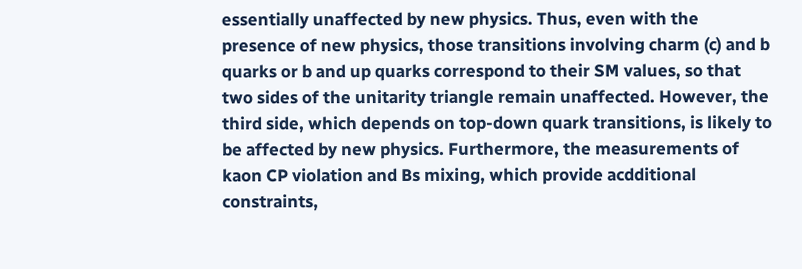essentially unaffected by new physics. Thus, even with the presence of new physics, those transitions involving charm (c) and b quarks or b and up quarks correspond to their SM values, so that two sides of the unitarity triangle remain unaffected. However, the third side, which depends on top-down quark transitions, is likely to be affected by new physics. Furthermore, the measurements of kaon CP violation and Bs mixing, which provide acdditional constraints,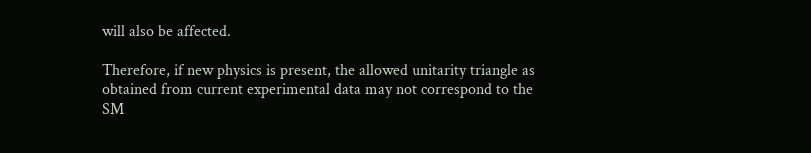will also be affected.

Therefore, if new physics is present, the allowed unitarity triangle as obtained from current experimental data may not correspond to the SM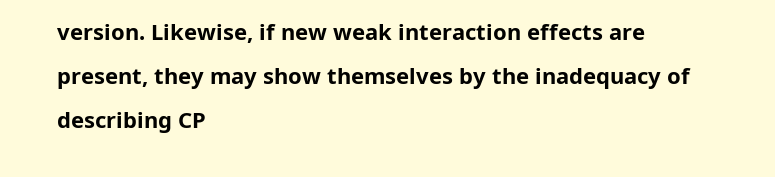version. Likewise, if new weak interaction effects are present, they may show themselves by the inadequacy of describing CP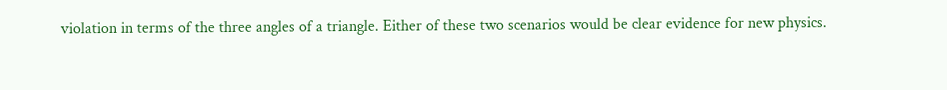violation in terms of the three angles of a triangle. Either of these two scenarios would be clear evidence for new physics.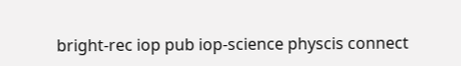bright-rec iop pub iop-science physcis connect